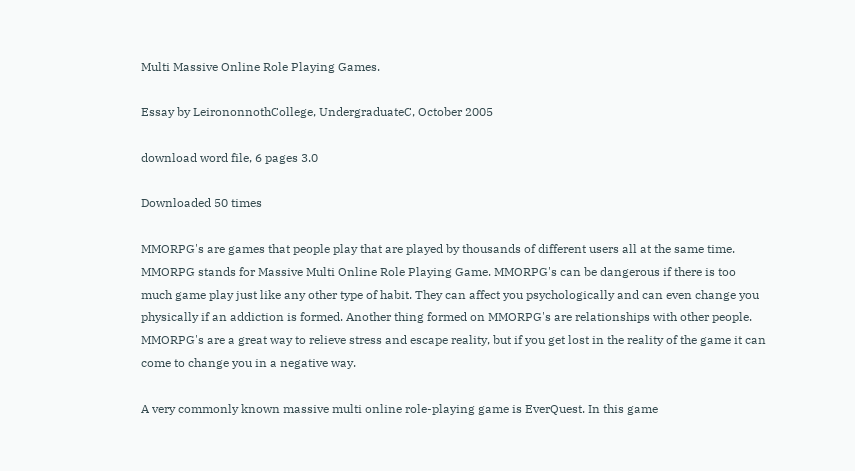Multi Massive Online Role Playing Games.

Essay by LeirononnothCollege, UndergraduateC, October 2005

download word file, 6 pages 3.0

Downloaded 50 times

MMORPG's are games that people play that are played by thousands of different users all at the same time. MMORPG stands for Massive Multi Online Role Playing Game. MMORPG's can be dangerous if there is too much game play just like any other type of habit. They can affect you psychologically and can even change you physically if an addiction is formed. Another thing formed on MMORPG's are relationships with other people. MMORPG's are a great way to relieve stress and escape reality, but if you get lost in the reality of the game it can come to change you in a negative way.

A very commonly known massive multi online role-playing game is EverQuest. In this game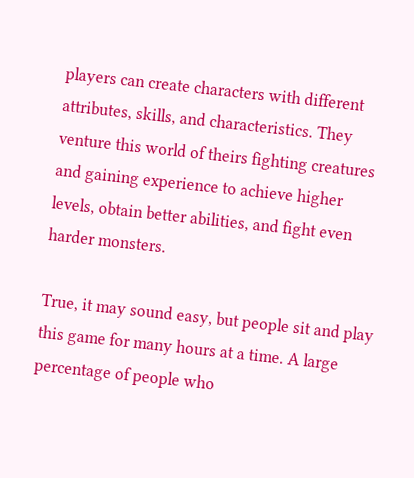players can create characters with different attributes, skills, and characteristics. They venture this world of theirs fighting creatures and gaining experience to achieve higher levels, obtain better abilities, and fight even harder monsters.

True, it may sound easy, but people sit and play this game for many hours at a time. A large percentage of people who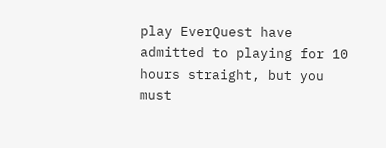play EverQuest have admitted to playing for 10 hours straight, but you must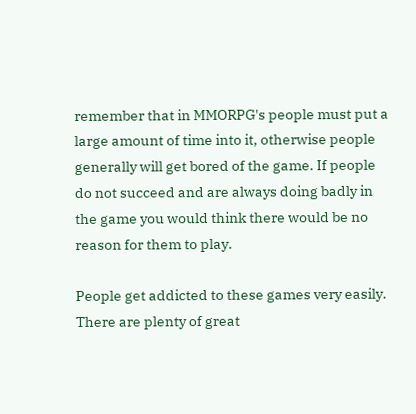remember that in MMORPG's people must put a large amount of time into it, otherwise people generally will get bored of the game. If people do not succeed and are always doing badly in the game you would think there would be no reason for them to play.

People get addicted to these games very easily. There are plenty of great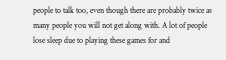people to talk too, even though there are probably twice as many people you will not get along with. A lot of people lose sleep due to playing these games for and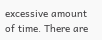excessive amount of time. There are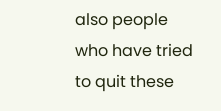also people who have tried to quit these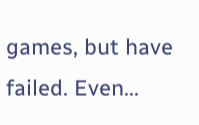games, but have failed. Even...